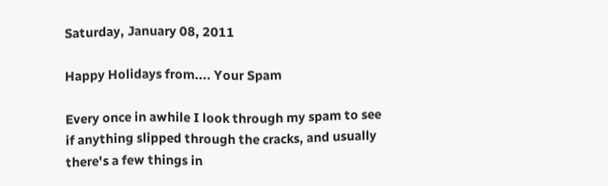Saturday, January 08, 2011

Happy Holidays from.... Your Spam

Every once in awhile I look through my spam to see if anything slipped through the cracks, and usually there's a few things in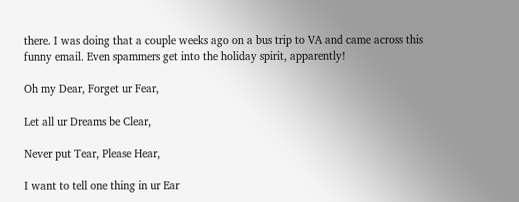there. I was doing that a couple weeks ago on a bus trip to VA and came across this funny email. Even spammers get into the holiday spirit, apparently!

Oh my Dear, Forget ur Fear,

Let all ur Dreams be Clear,

Never put Tear, Please Hear,

I want to tell one thing in ur Ear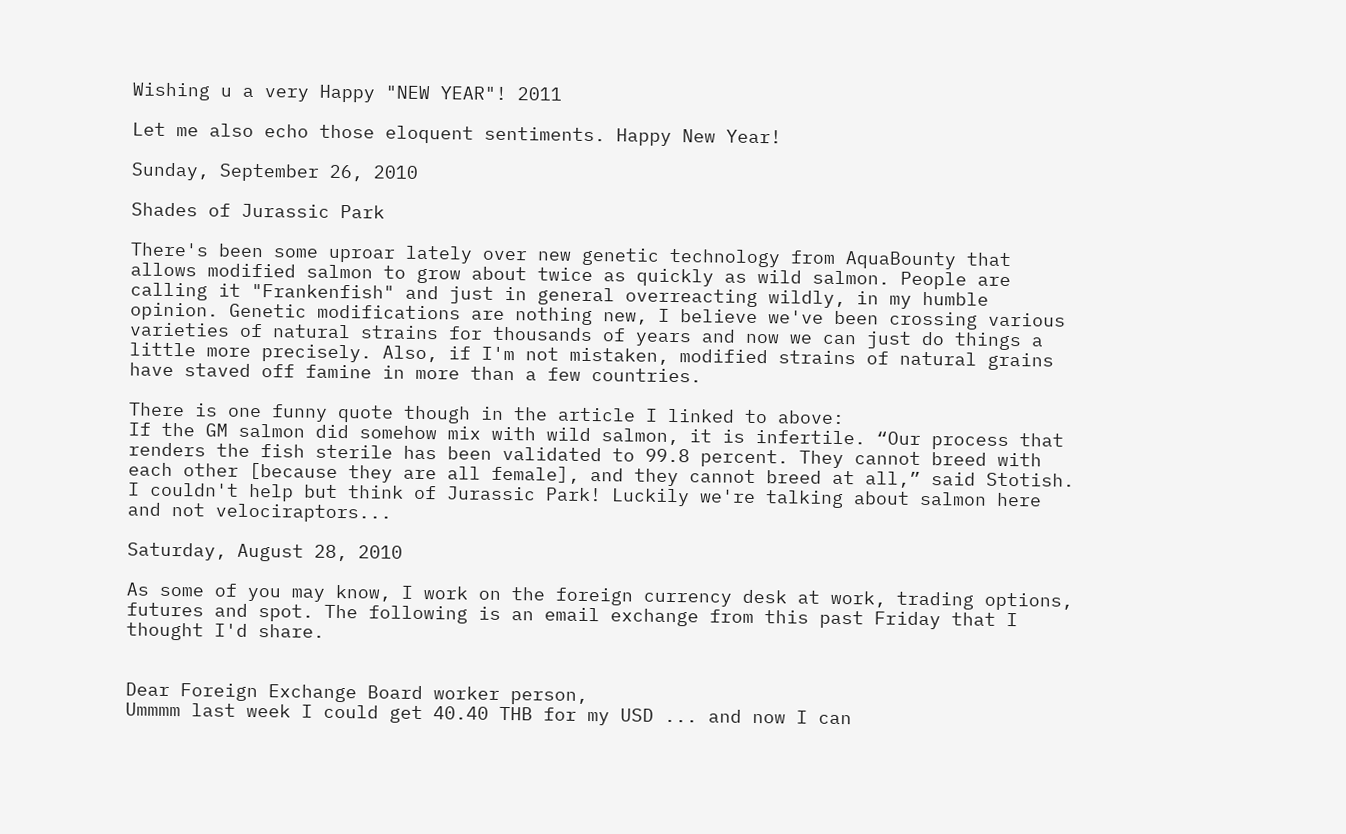Wishing u a very Happy "NEW YEAR"! 2011

Let me also echo those eloquent sentiments. Happy New Year!

Sunday, September 26, 2010

Shades of Jurassic Park

There's been some uproar lately over new genetic technology from AquaBounty that allows modified salmon to grow about twice as quickly as wild salmon. People are calling it "Frankenfish" and just in general overreacting wildly, in my humble opinion. Genetic modifications are nothing new, I believe we've been crossing various varieties of natural strains for thousands of years and now we can just do things a little more precisely. Also, if I'm not mistaken, modified strains of natural grains have staved off famine in more than a few countries.

There is one funny quote though in the article I linked to above:
If the GM salmon did somehow mix with wild salmon, it is infertile. “Our process that renders the fish sterile has been validated to 99.8 percent. They cannot breed with each other [because they are all female], and they cannot breed at all,” said Stotish.
I couldn't help but think of Jurassic Park! Luckily we're talking about salmon here and not velociraptors...

Saturday, August 28, 2010

As some of you may know, I work on the foreign currency desk at work, trading options, futures and spot. The following is an email exchange from this past Friday that I thought I'd share.


Dear Foreign Exchange Board worker person,
Ummmm last week I could get 40.40 THB for my USD ... and now I can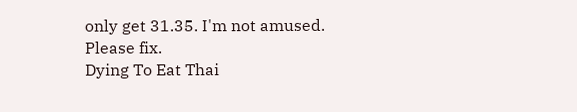only get 31.35. I'm not amused. Please fix.
Dying To Eat Thai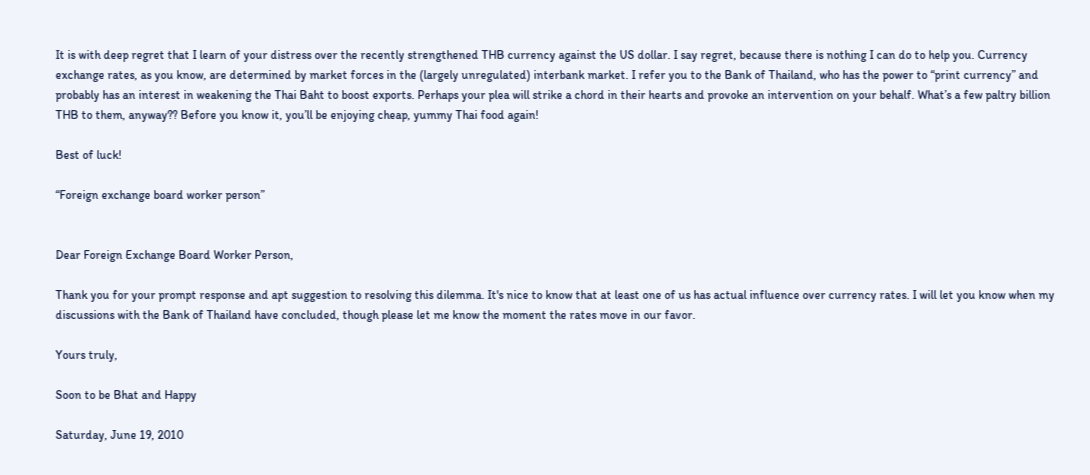It is with deep regret that I learn of your distress over the recently strengthened THB currency against the US dollar. I say regret, because there is nothing I can do to help you. Currency exchange rates, as you know, are determined by market forces in the (largely unregulated) interbank market. I refer you to the Bank of Thailand, who has the power to “print currency” and probably has an interest in weakening the Thai Baht to boost exports. Perhaps your plea will strike a chord in their hearts and provoke an intervention on your behalf. What’s a few paltry billion THB to them, anyway?? Before you know it, you’ll be enjoying cheap, yummy Thai food again!

Best of luck!

“Foreign exchange board worker person”


Dear Foreign Exchange Board Worker Person,

Thank you for your prompt response and apt suggestion to resolving this dilemma. It's nice to know that at least one of us has actual influence over currency rates. I will let you know when my discussions with the Bank of Thailand have concluded, though please let me know the moment the rates move in our favor.

Yours truly,

Soon to be Bhat and Happy

Saturday, June 19, 2010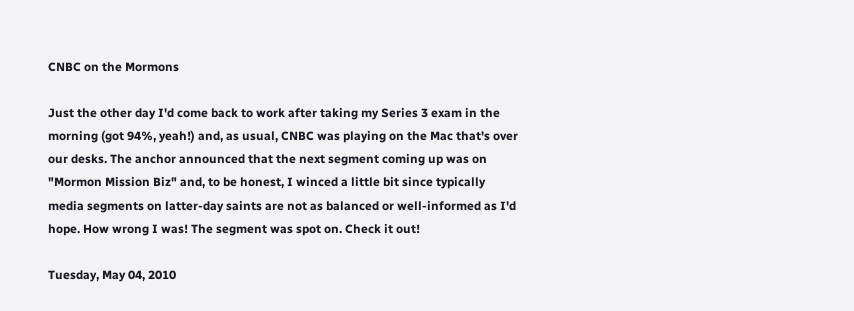CNBC on the Mormons

Just the other day I'd come back to work after taking my Series 3 exam in the morning (got 94%, yeah!) and, as usual, CNBC was playing on the Mac that's over our desks. The anchor announced that the next segment coming up was on "Mormon Mission Biz" and, to be honest, I winced a little bit since typically media segments on latter-day saints are not as balanced or well-informed as I'd hope. How wrong I was! The segment was spot on. Check it out!

Tuesday, May 04, 2010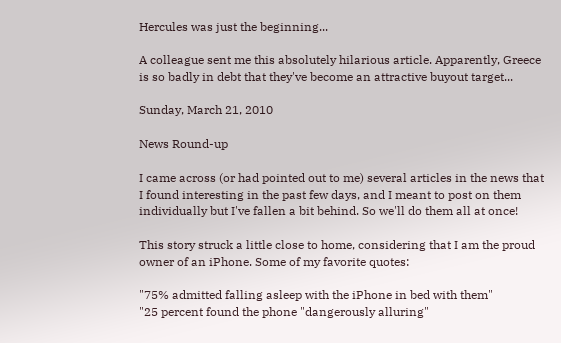Hercules was just the beginning...

A colleague sent me this absolutely hilarious article. Apparently, Greece is so badly in debt that they've become an attractive buyout target...

Sunday, March 21, 2010

News Round-up

I came across (or had pointed out to me) several articles in the news that I found interesting in the past few days, and I meant to post on them individually but I've fallen a bit behind. So we'll do them all at once!

This story struck a little close to home, considering that I am the proud owner of an iPhone. Some of my favorite quotes:

"75% admitted falling asleep with the iPhone in bed with them"
"25 percent found the phone "dangerously alluring"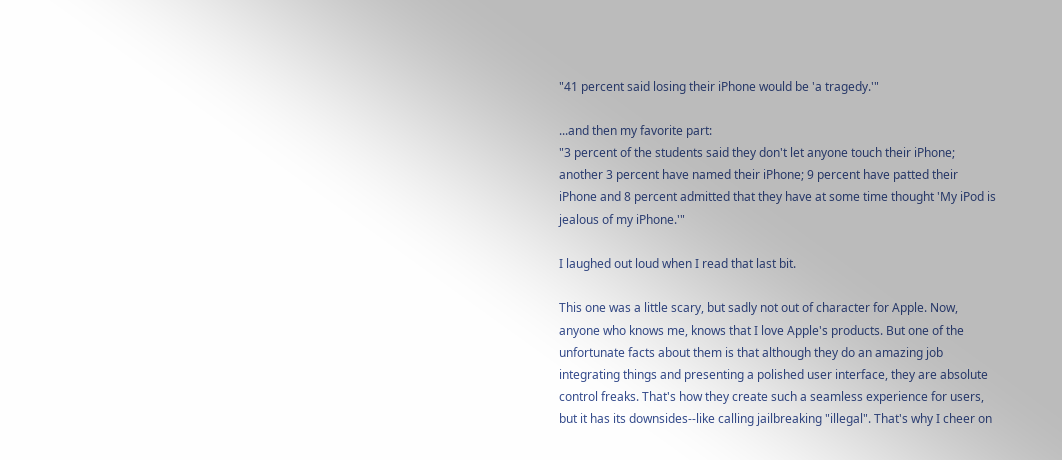"41 percent said losing their iPhone would be 'a tragedy.'"

...and then my favorite part:
"3 percent of the students said they don't let anyone touch their iPhone; another 3 percent have named their iPhone; 9 percent have patted their iPhone and 8 percent admitted that they have at some time thought 'My iPod is jealous of my iPhone.'"

I laughed out loud when I read that last bit.

This one was a little scary, but sadly not out of character for Apple. Now, anyone who knows me, knows that I love Apple's products. But one of the unfortunate facts about them is that although they do an amazing job integrating things and presenting a polished user interface, they are absolute control freaks. That's how they create such a seamless experience for users, but it has its downsides--like calling jailbreaking "illegal". That's why I cheer on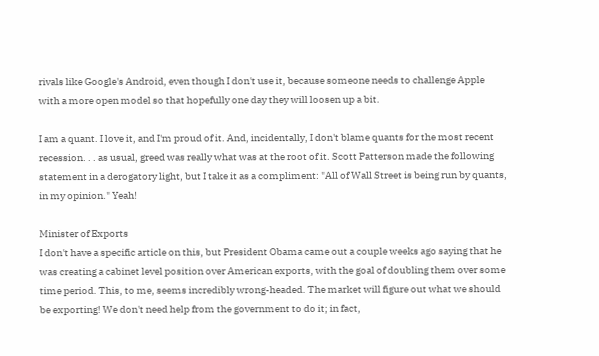rivals like Google's Android, even though I don't use it, because someone needs to challenge Apple with a more open model so that hopefully one day they will loosen up a bit.

I am a quant. I love it, and I'm proud of it. And, incidentally, I don't blame quants for the most recent recession. . . as usual, greed was really what was at the root of it. Scott Patterson made the following statement in a derogatory light, but I take it as a compliment: "All of Wall Street is being run by quants, in my opinion." Yeah!

Minister of Exports
I don't have a specific article on this, but President Obama came out a couple weeks ago saying that he was creating a cabinet level position over American exports, with the goal of doubling them over some time period. This, to me, seems incredibly wrong-headed. The market will figure out what we should be exporting! We don't need help from the government to do it; in fact,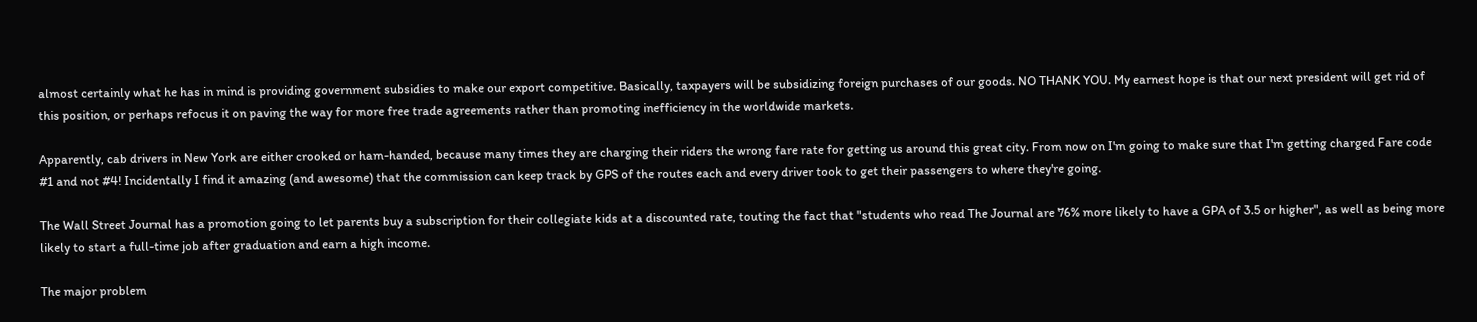almost certainly what he has in mind is providing government subsidies to make our export competitive. Basically, taxpayers will be subsidizing foreign purchases of our goods. NO THANK YOU. My earnest hope is that our next president will get rid of this position, or perhaps refocus it on paving the way for more free trade agreements rather than promoting inefficiency in the worldwide markets.

Apparently, cab drivers in New York are either crooked or ham-handed, because many times they are charging their riders the wrong fare rate for getting us around this great city. From now on I'm going to make sure that I'm getting charged Fare code #1 and not #4! Incidentally I find it amazing (and awesome) that the commission can keep track by GPS of the routes each and every driver took to get their passengers to where they're going.

The Wall Street Journal has a promotion going to let parents buy a subscription for their collegiate kids at a discounted rate, touting the fact that "students who read The Journal are 76% more likely to have a GPA of 3.5 or higher", as well as being more likely to start a full-time job after graduation and earn a high income.

The major problem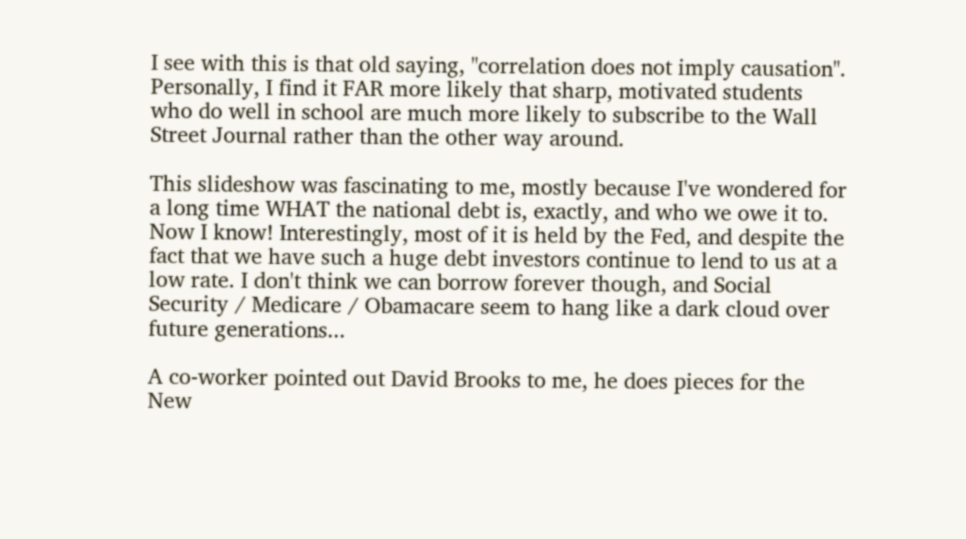I see with this is that old saying, "correlation does not imply causation". Personally, I find it FAR more likely that sharp, motivated students who do well in school are much more likely to subscribe to the Wall Street Journal rather than the other way around.

This slideshow was fascinating to me, mostly because I've wondered for a long time WHAT the national debt is, exactly, and who we owe it to. Now I know! Interestingly, most of it is held by the Fed, and despite the fact that we have such a huge debt investors continue to lend to us at a low rate. I don't think we can borrow forever though, and Social Security / Medicare / Obamacare seem to hang like a dark cloud over future generations...

A co-worker pointed out David Brooks to me, he does pieces for the New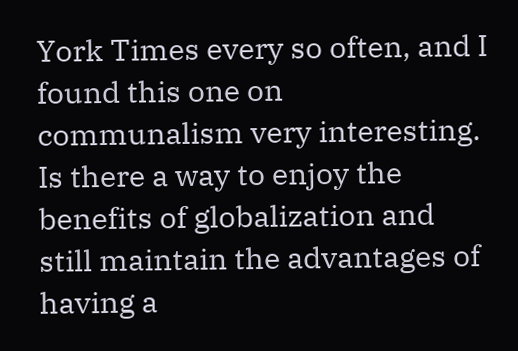York Times every so often, and I found this one on communalism very interesting. Is there a way to enjoy the benefits of globalization and still maintain the advantages of having a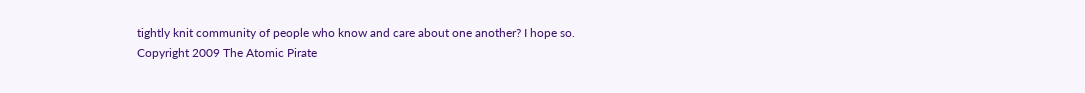tightly knit community of people who know and care about one another? I hope so.
Copyright 2009 The Atomic Pirate